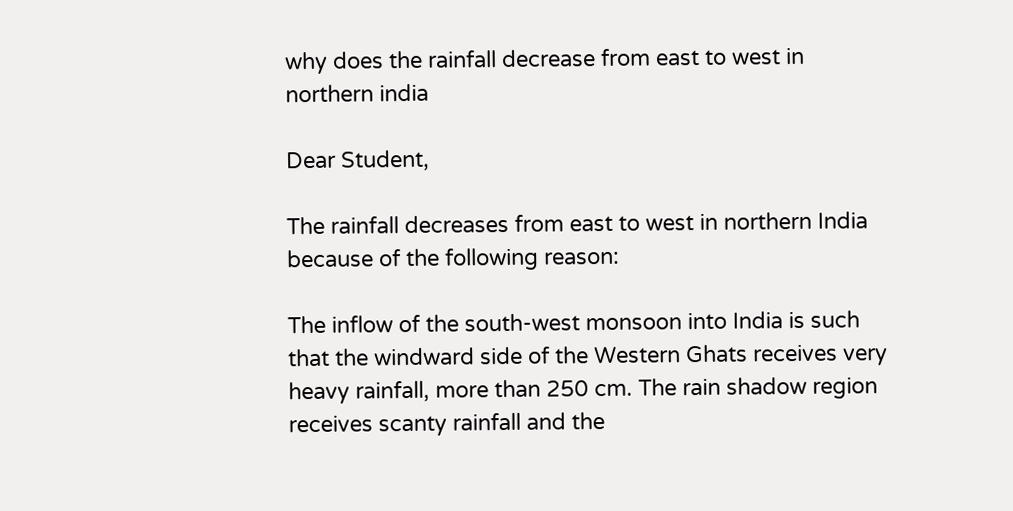why does the rainfall decrease from east to west in northern india

Dear Student,

The rainfall decreases from east to west in northern India  because of the following reason:

The inflow of the south-west monsoon into India is such that the windward side of the Western Ghats receives very heavy rainfall, more than 250 cm. The rain shadow region receives scanty rainfall and the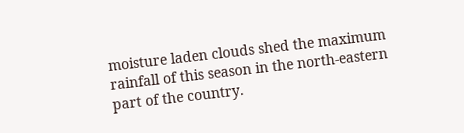moisture laden clouds shed the maximum rainfall of this season in the north-eastern part of the country.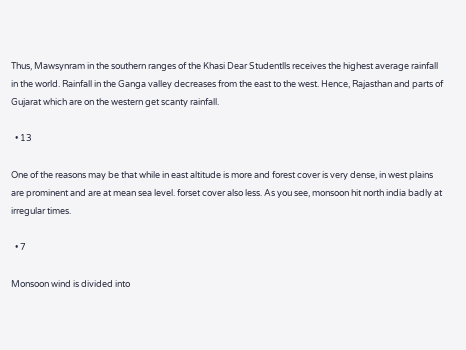Thus, Mawsynram in the southern ranges of the Khasi Dear Studentlls receives the highest average rainfall in the world. Rainfall in the Ganga valley decreases from the east to the west. Hence, Rajasthan and parts of Gujarat which are on the western get scanty rainfall.

  • 13

One of the reasons may be that while in east altitude is more and forest cover is very dense, in west plains are prominent and are at mean sea level. forset cover also less. As you see, monsoon hit north india badly at irregular times.

  • 7

Monsoon wind is divided into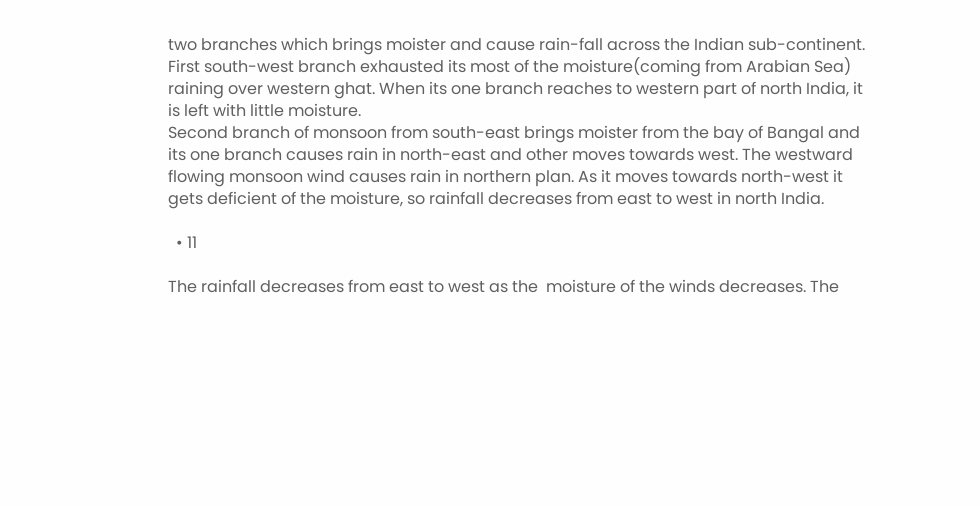two branches which brings moister and cause rain-fall across the Indian sub-continent. First south-west branch exhausted its most of the moisture(coming from Arabian Sea) raining over western ghat. When its one branch reaches to western part of north India, it is left with little moisture.
Second branch of monsoon from south-east brings moister from the bay of Bangal and its one branch causes rain in north-east and other moves towards west. The westward flowing monsoon wind causes rain in northern plan. As it moves towards north-west it gets deficient of the moisture, so rainfall decreases from east to west in north India.

  • 11

The rainfall decreases from east to west as the  moisture of the winds decreases. The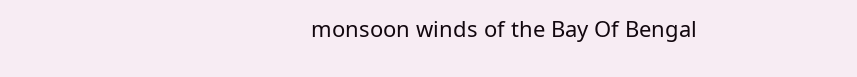monsoon winds of the Bay Of Bengal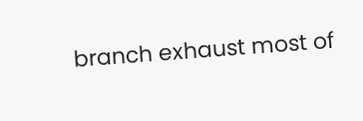branch exhaust most of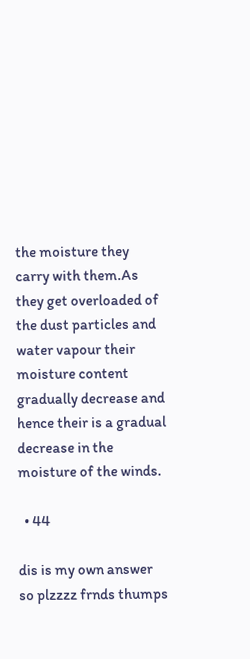the moisture they carry with them.As they get overloaded of the dust particles and water vapour their moisture content gradually decrease and hence their is a gradual decrease in the moisture of the winds.

  • 44

dis is my own answer so plzzzz frnds thumps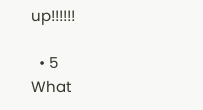up!!!!!!

  • 5
What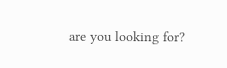are you looking for?